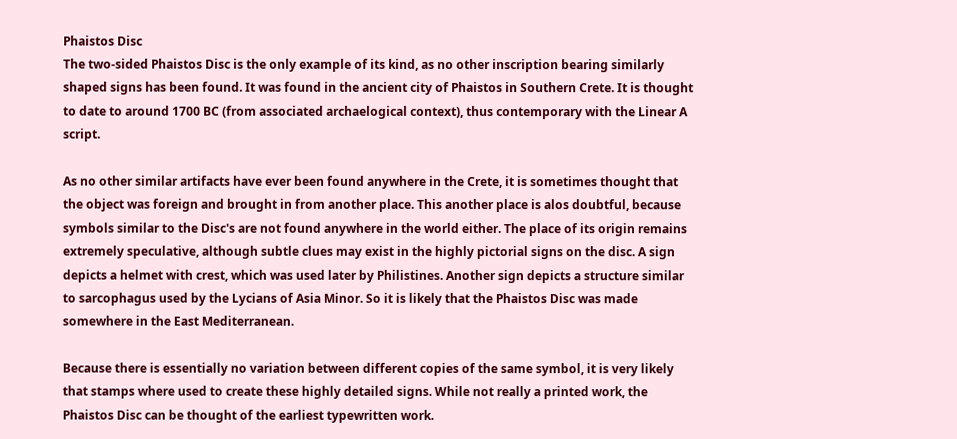Phaistos Disc
The two-sided Phaistos Disc is the only example of its kind, as no other inscription bearing similarly shaped signs has been found. It was found in the ancient city of Phaistos in Southern Crete. It is thought to date to around 1700 BC (from associated archaelogical context), thus contemporary with the Linear A script.

As no other similar artifacts have ever been found anywhere in the Crete, it is sometimes thought that the object was foreign and brought in from another place. This another place is alos doubtful, because symbols similar to the Disc's are not found anywhere in the world either. The place of its origin remains extremely speculative, although subtle clues may exist in the highly pictorial signs on the disc. A sign depicts a helmet with crest, which was used later by Philistines. Another sign depicts a structure similar to sarcophagus used by the Lycians of Asia Minor. So it is likely that the Phaistos Disc was made somewhere in the East Mediterranean.

Because there is essentially no variation between different copies of the same symbol, it is very likely that stamps where used to create these highly detailed signs. While not really a printed work, the Phaistos Disc can be thought of the earliest typewritten work.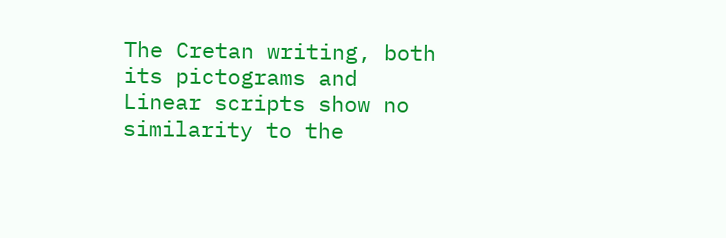The Cretan writing, both its pictograms and Linear scripts show no similarity to the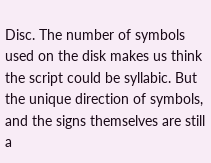Disc. The number of symbols used on the disk makes us think the script could be syllabic. But the unique direction of symbols, and the signs themselves are still a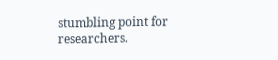stumbling point for researchers.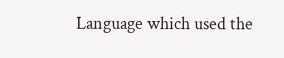Language which used the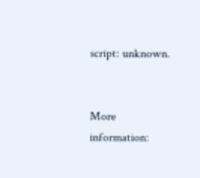script: unknown.


More information: